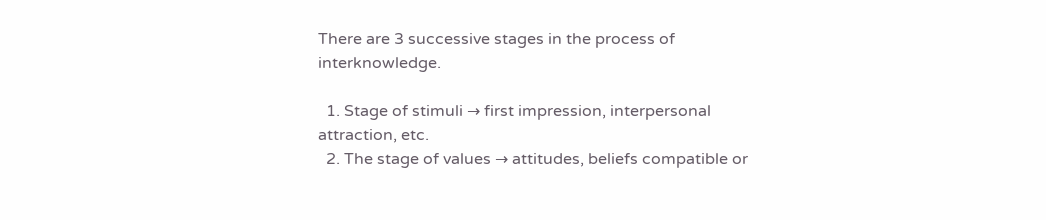There are 3 successive stages in the process of interknowledge.

  1. Stage of stimuli → first impression, interpersonal attraction, etc.
  2. The stage of values → attitudes, beliefs compatible or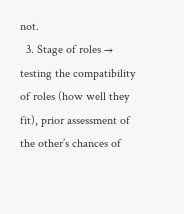not.
  3. Stage of roles → testing the compatibility of roles (how well they fit), prior assessment of the other’s chances of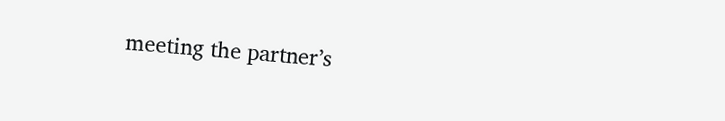meeting the partner’s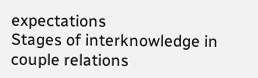expectations
Stages of interknowledge in couple relations